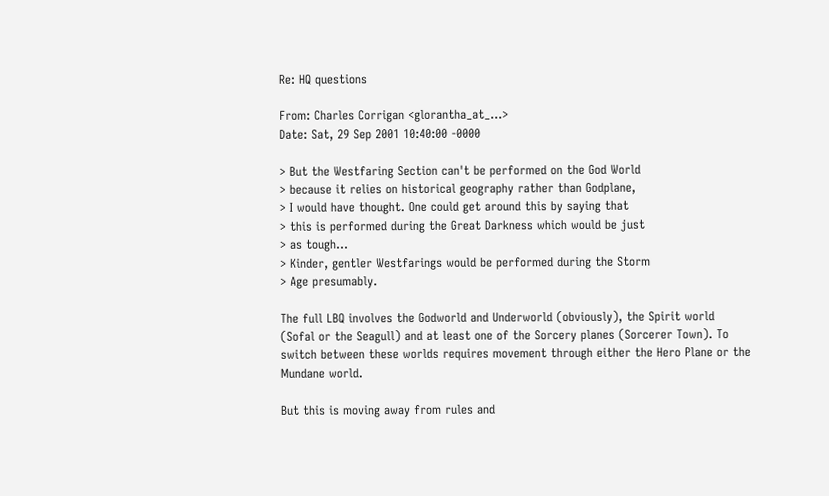Re: HQ questions

From: Charles Corrigan <glorantha_at_...>
Date: Sat, 29 Sep 2001 10:40:00 -0000

> But the Westfaring Section can't be performed on the God World
> because it relies on historical geography rather than Godplane,
> I would have thought. One could get around this by saying that
> this is performed during the Great Darkness which would be just
> as tough...
> Kinder, gentler Westfarings would be performed during the Storm
> Age presumably.

The full LBQ involves the Godworld and Underworld (obviously), the Spirit world (Sofal or the Seagull) and at least one of the Sorcery planes (Sorcerer Town). To switch between these worlds requires movement through either the Hero Plane or the Mundane world.

But this is moving away from rules and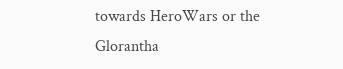towards HeroWars or the Glorantha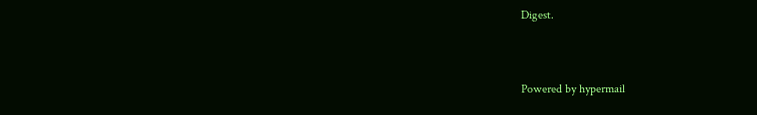Digest.


Powered by hypermail